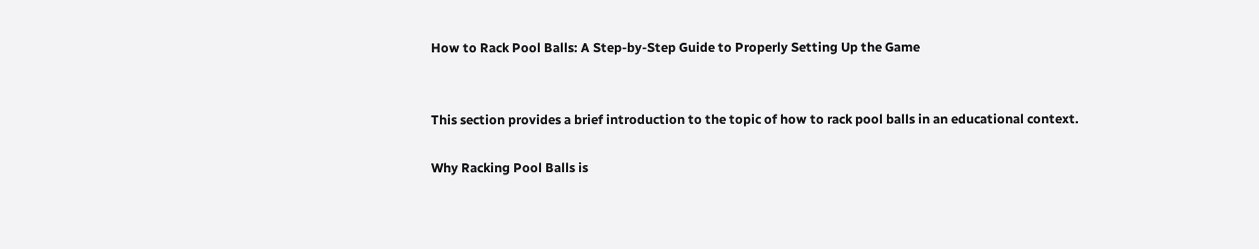How to Rack Pool Balls: A Step-by-Step Guide to Properly Setting Up the Game


This section provides a brief introduction to the topic of how to rack pool balls in an educational context.

Why Racking Pool Balls is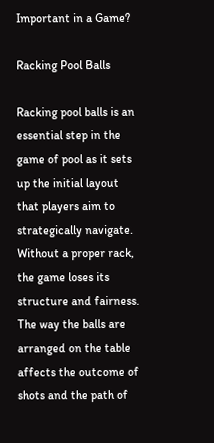Important in a Game?

Racking Pool Balls

Racking pool balls is an essential step in the game of pool as it sets up the initial layout that players aim to strategically navigate. Without a proper rack, the game loses its structure and fairness. The way the balls are arranged on the table affects the outcome of shots and the path of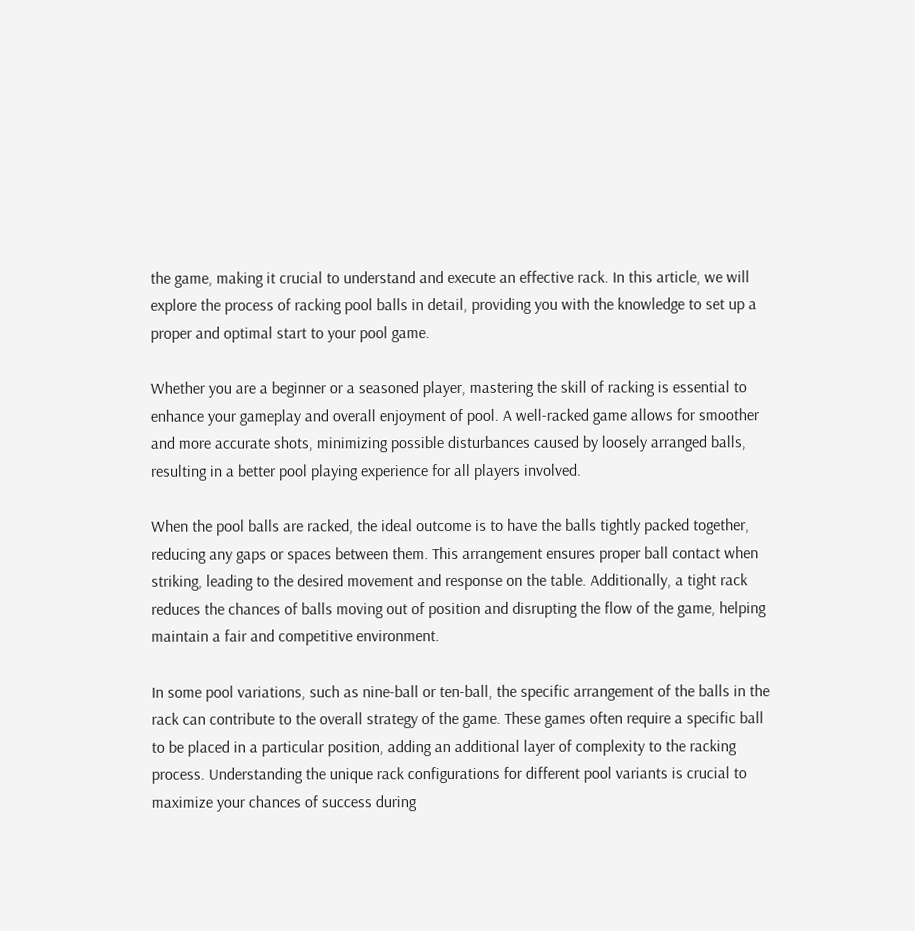the game, making it crucial to understand and execute an effective rack. In this article, we will explore the process of racking pool balls in detail, providing you with the knowledge to set up a proper and optimal start to your pool game.

Whether you are a beginner or a seasoned player, mastering the skill of racking is essential to enhance your gameplay and overall enjoyment of pool. A well-racked game allows for smoother and more accurate shots, minimizing possible disturbances caused by loosely arranged balls, resulting in a better pool playing experience for all players involved.

When the pool balls are racked, the ideal outcome is to have the balls tightly packed together, reducing any gaps or spaces between them. This arrangement ensures proper ball contact when striking, leading to the desired movement and response on the table. Additionally, a tight rack reduces the chances of balls moving out of position and disrupting the flow of the game, helping maintain a fair and competitive environment.

In some pool variations, such as nine-ball or ten-ball, the specific arrangement of the balls in the rack can contribute to the overall strategy of the game. These games often require a specific ball to be placed in a particular position, adding an additional layer of complexity to the racking process. Understanding the unique rack configurations for different pool variants is crucial to maximize your chances of success during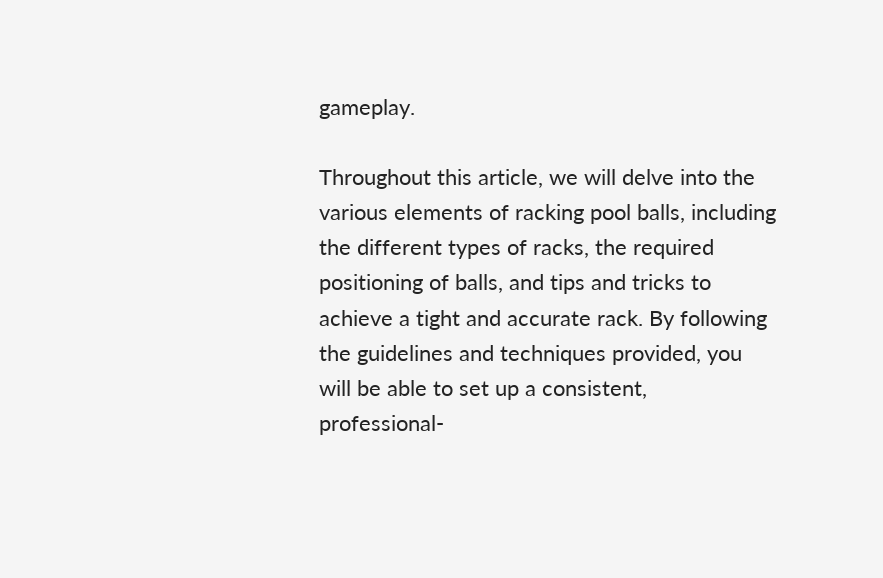gameplay.

Throughout this article, we will delve into the various elements of racking pool balls, including the different types of racks, the required positioning of balls, and tips and tricks to achieve a tight and accurate rack. By following the guidelines and techniques provided, you will be able to set up a consistent, professional-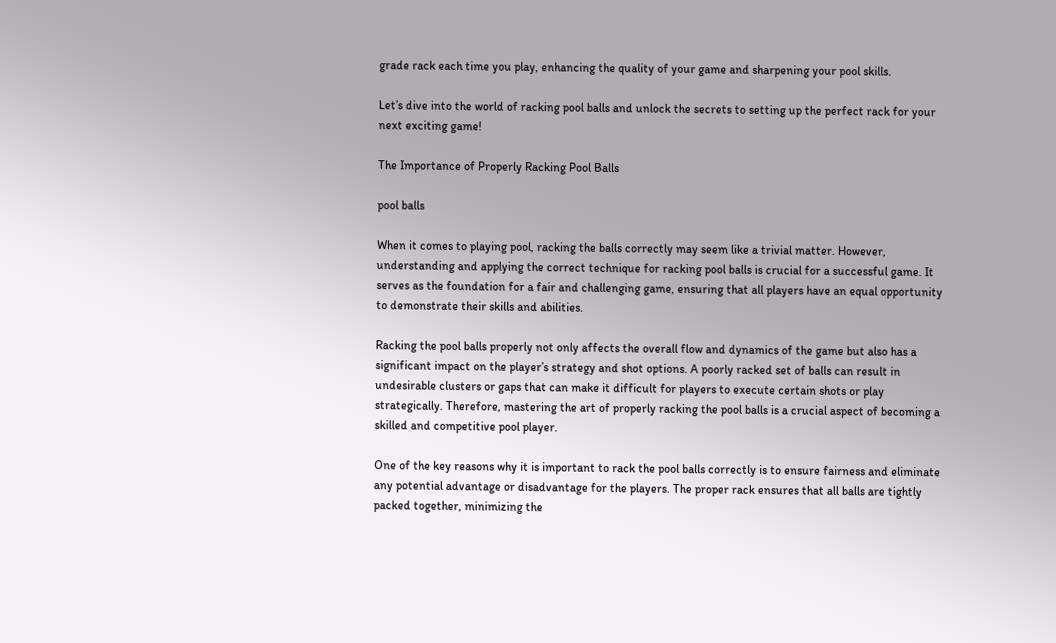grade rack each time you play, enhancing the quality of your game and sharpening your pool skills.

Let’s dive into the world of racking pool balls and unlock the secrets to setting up the perfect rack for your next exciting game!

The Importance of Properly Racking Pool Balls

pool balls

When it comes to playing pool, racking the balls correctly may seem like a trivial matter. However, understanding and applying the correct technique for racking pool balls is crucial for a successful game. It serves as the foundation for a fair and challenging game, ensuring that all players have an equal opportunity to demonstrate their skills and abilities.

Racking the pool balls properly not only affects the overall flow and dynamics of the game but also has a significant impact on the player’s strategy and shot options. A poorly racked set of balls can result in undesirable clusters or gaps that can make it difficult for players to execute certain shots or play strategically. Therefore, mastering the art of properly racking the pool balls is a crucial aspect of becoming a skilled and competitive pool player.

One of the key reasons why it is important to rack the pool balls correctly is to ensure fairness and eliminate any potential advantage or disadvantage for the players. The proper rack ensures that all balls are tightly packed together, minimizing the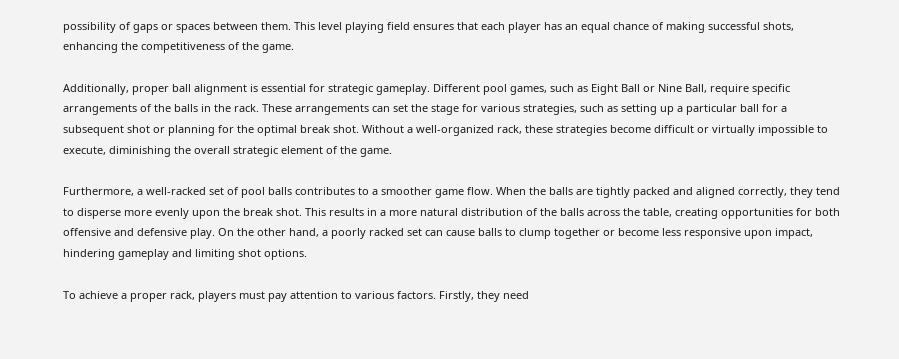possibility of gaps or spaces between them. This level playing field ensures that each player has an equal chance of making successful shots, enhancing the competitiveness of the game.

Additionally, proper ball alignment is essential for strategic gameplay. Different pool games, such as Eight Ball or Nine Ball, require specific arrangements of the balls in the rack. These arrangements can set the stage for various strategies, such as setting up a particular ball for a subsequent shot or planning for the optimal break shot. Without a well-organized rack, these strategies become difficult or virtually impossible to execute, diminishing the overall strategic element of the game.

Furthermore, a well-racked set of pool balls contributes to a smoother game flow. When the balls are tightly packed and aligned correctly, they tend to disperse more evenly upon the break shot. This results in a more natural distribution of the balls across the table, creating opportunities for both offensive and defensive play. On the other hand, a poorly racked set can cause balls to clump together or become less responsive upon impact, hindering gameplay and limiting shot options.

To achieve a proper rack, players must pay attention to various factors. Firstly, they need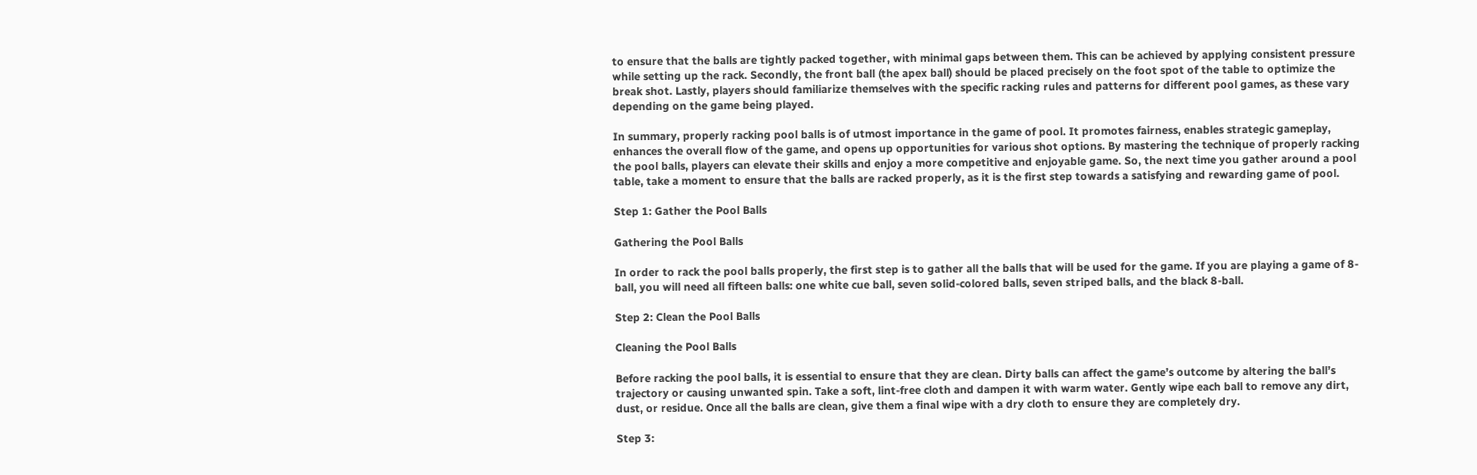to ensure that the balls are tightly packed together, with minimal gaps between them. This can be achieved by applying consistent pressure while setting up the rack. Secondly, the front ball (the apex ball) should be placed precisely on the foot spot of the table to optimize the break shot. Lastly, players should familiarize themselves with the specific racking rules and patterns for different pool games, as these vary depending on the game being played.

In summary, properly racking pool balls is of utmost importance in the game of pool. It promotes fairness, enables strategic gameplay, enhances the overall flow of the game, and opens up opportunities for various shot options. By mastering the technique of properly racking the pool balls, players can elevate their skills and enjoy a more competitive and enjoyable game. So, the next time you gather around a pool table, take a moment to ensure that the balls are racked properly, as it is the first step towards a satisfying and rewarding game of pool.

Step 1: Gather the Pool Balls

Gathering the Pool Balls

In order to rack the pool balls properly, the first step is to gather all the balls that will be used for the game. If you are playing a game of 8-ball, you will need all fifteen balls: one white cue ball, seven solid-colored balls, seven striped balls, and the black 8-ball.

Step 2: Clean the Pool Balls

Cleaning the Pool Balls

Before racking the pool balls, it is essential to ensure that they are clean. Dirty balls can affect the game’s outcome by altering the ball’s trajectory or causing unwanted spin. Take a soft, lint-free cloth and dampen it with warm water. Gently wipe each ball to remove any dirt, dust, or residue. Once all the balls are clean, give them a final wipe with a dry cloth to ensure they are completely dry.

Step 3: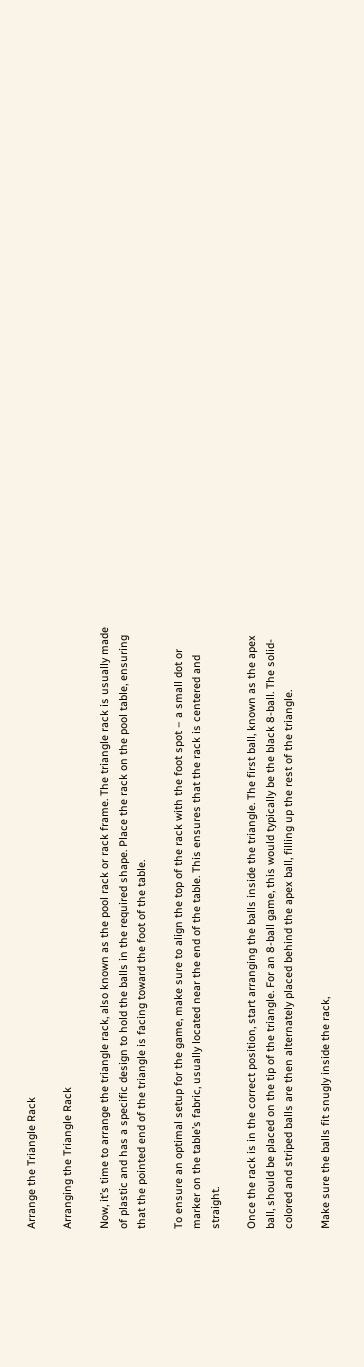Arrange the Triangle Rack

Arranging the Triangle Rack

Now, it’s time to arrange the triangle rack, also known as the pool rack or rack frame. The triangle rack is usually made of plastic and has a specific design to hold the balls in the required shape. Place the rack on the pool table, ensuring that the pointed end of the triangle is facing toward the foot of the table.

To ensure an optimal setup for the game, make sure to align the top of the rack with the foot spot – a small dot or marker on the table’s fabric, usually located near the end of the table. This ensures that the rack is centered and straight.

Once the rack is in the correct position, start arranging the balls inside the triangle. The first ball, known as the apex ball, should be placed on the tip of the triangle. For an 8-ball game, this would typically be the black 8-ball. The solid-colored and striped balls are then alternately placed behind the apex ball, filling up the rest of the triangle.

Make sure the balls fit snugly inside the rack,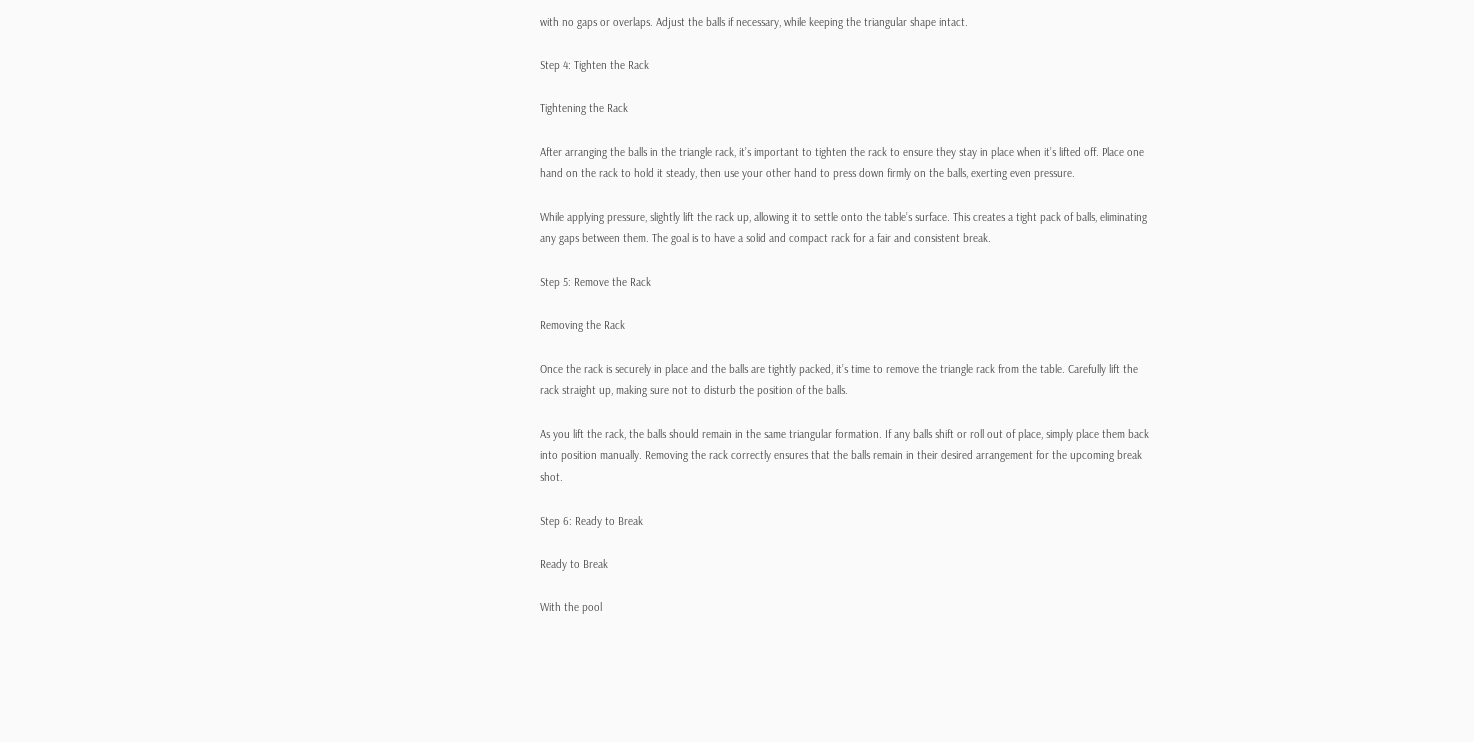with no gaps or overlaps. Adjust the balls if necessary, while keeping the triangular shape intact.

Step 4: Tighten the Rack

Tightening the Rack

After arranging the balls in the triangle rack, it’s important to tighten the rack to ensure they stay in place when it’s lifted off. Place one hand on the rack to hold it steady, then use your other hand to press down firmly on the balls, exerting even pressure.

While applying pressure, slightly lift the rack up, allowing it to settle onto the table’s surface. This creates a tight pack of balls, eliminating any gaps between them. The goal is to have a solid and compact rack for a fair and consistent break.

Step 5: Remove the Rack

Removing the Rack

Once the rack is securely in place and the balls are tightly packed, it’s time to remove the triangle rack from the table. Carefully lift the rack straight up, making sure not to disturb the position of the balls.

As you lift the rack, the balls should remain in the same triangular formation. If any balls shift or roll out of place, simply place them back into position manually. Removing the rack correctly ensures that the balls remain in their desired arrangement for the upcoming break shot.

Step 6: Ready to Break

Ready to Break

With the pool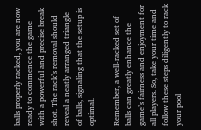balls properly racked, you are now ready to commence the game with a powerful and precise break shot. The rack’s removal should reveal a neatly arranged triangle of balls, signaling that the setup is optimal.

Remember, a well-racked set of balls can greatly enhance the game’s fairness and enjoyment for all players. So, take your time and follow these steps diligently to rack your pool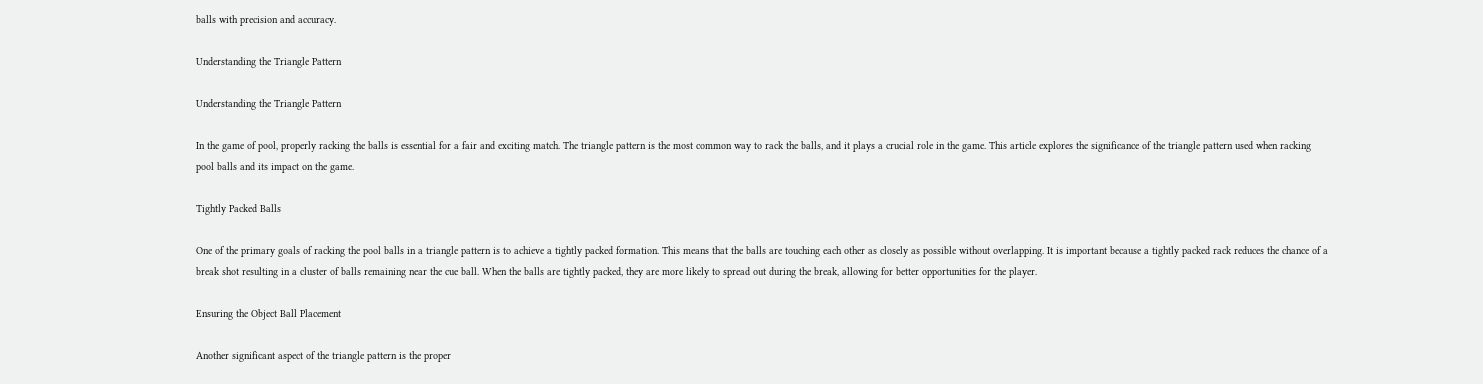balls with precision and accuracy.

Understanding the Triangle Pattern

Understanding the Triangle Pattern

In the game of pool, properly racking the balls is essential for a fair and exciting match. The triangle pattern is the most common way to rack the balls, and it plays a crucial role in the game. This article explores the significance of the triangle pattern used when racking pool balls and its impact on the game.

Tightly Packed Balls

One of the primary goals of racking the pool balls in a triangle pattern is to achieve a tightly packed formation. This means that the balls are touching each other as closely as possible without overlapping. It is important because a tightly packed rack reduces the chance of a break shot resulting in a cluster of balls remaining near the cue ball. When the balls are tightly packed, they are more likely to spread out during the break, allowing for better opportunities for the player.

Ensuring the Object Ball Placement

Another significant aspect of the triangle pattern is the proper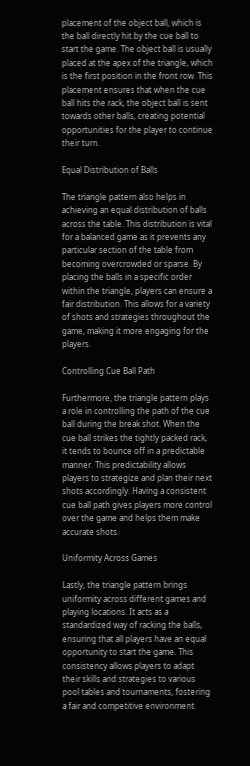placement of the object ball, which is the ball directly hit by the cue ball to start the game. The object ball is usually placed at the apex of the triangle, which is the first position in the front row. This placement ensures that when the cue ball hits the rack, the object ball is sent towards other balls, creating potential opportunities for the player to continue their turn.

Equal Distribution of Balls

The triangle pattern also helps in achieving an equal distribution of balls across the table. This distribution is vital for a balanced game as it prevents any particular section of the table from becoming overcrowded or sparse. By placing the balls in a specific order within the triangle, players can ensure a fair distribution. This allows for a variety of shots and strategies throughout the game, making it more engaging for the players.

Controlling Cue Ball Path

Furthermore, the triangle pattern plays a role in controlling the path of the cue ball during the break shot. When the cue ball strikes the tightly packed rack, it tends to bounce off in a predictable manner. This predictability allows players to strategize and plan their next shots accordingly. Having a consistent cue ball path gives players more control over the game and helps them make accurate shots.

Uniformity Across Games

Lastly, the triangle pattern brings uniformity across different games and playing locations. It acts as a standardized way of racking the balls, ensuring that all players have an equal opportunity to start the game. This consistency allows players to adapt their skills and strategies to various pool tables and tournaments, fostering a fair and competitive environment.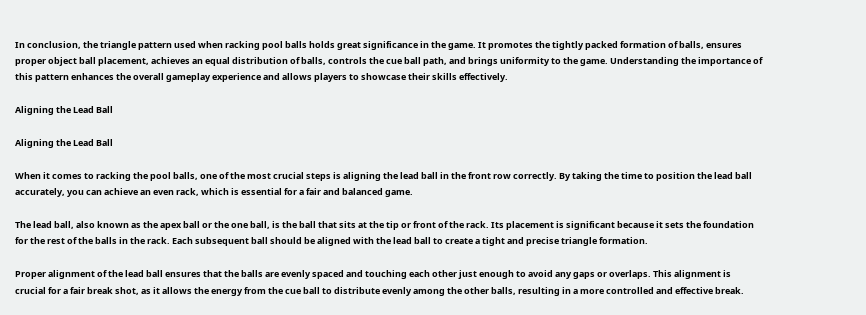In conclusion, the triangle pattern used when racking pool balls holds great significance in the game. It promotes the tightly packed formation of balls, ensures proper object ball placement, achieves an equal distribution of balls, controls the cue ball path, and brings uniformity to the game. Understanding the importance of this pattern enhances the overall gameplay experience and allows players to showcase their skills effectively.

Aligning the Lead Ball

Aligning the Lead Ball

When it comes to racking the pool balls, one of the most crucial steps is aligning the lead ball in the front row correctly. By taking the time to position the lead ball accurately, you can achieve an even rack, which is essential for a fair and balanced game.

The lead ball, also known as the apex ball or the one ball, is the ball that sits at the tip or front of the rack. Its placement is significant because it sets the foundation for the rest of the balls in the rack. Each subsequent ball should be aligned with the lead ball to create a tight and precise triangle formation.

Proper alignment of the lead ball ensures that the balls are evenly spaced and touching each other just enough to avoid any gaps or overlaps. This alignment is crucial for a fair break shot, as it allows the energy from the cue ball to distribute evenly among the other balls, resulting in a more controlled and effective break.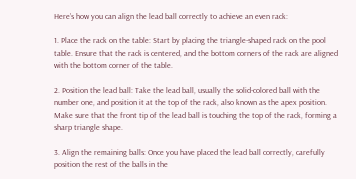Here’s how you can align the lead ball correctly to achieve an even rack:

1. Place the rack on the table: Start by placing the triangle-shaped rack on the pool table. Ensure that the rack is centered, and the bottom corners of the rack are aligned with the bottom corner of the table.

2. Position the lead ball: Take the lead ball, usually the solid-colored ball with the number one, and position it at the top of the rack, also known as the apex position. Make sure that the front tip of the lead ball is touching the top of the rack, forming a sharp triangle shape.

3. Align the remaining balls: Once you have placed the lead ball correctly, carefully position the rest of the balls in the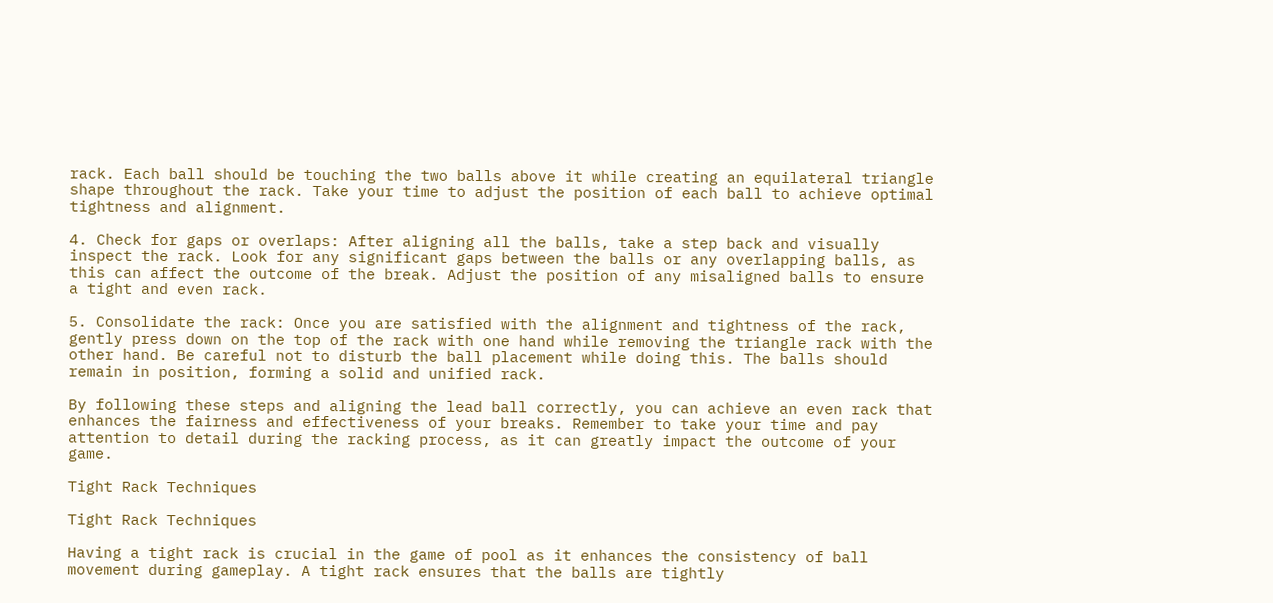rack. Each ball should be touching the two balls above it while creating an equilateral triangle shape throughout the rack. Take your time to adjust the position of each ball to achieve optimal tightness and alignment.

4. Check for gaps or overlaps: After aligning all the balls, take a step back and visually inspect the rack. Look for any significant gaps between the balls or any overlapping balls, as this can affect the outcome of the break. Adjust the position of any misaligned balls to ensure a tight and even rack.

5. Consolidate the rack: Once you are satisfied with the alignment and tightness of the rack, gently press down on the top of the rack with one hand while removing the triangle rack with the other hand. Be careful not to disturb the ball placement while doing this. The balls should remain in position, forming a solid and unified rack.

By following these steps and aligning the lead ball correctly, you can achieve an even rack that enhances the fairness and effectiveness of your breaks. Remember to take your time and pay attention to detail during the racking process, as it can greatly impact the outcome of your game.

Tight Rack Techniques

Tight Rack Techniques

Having a tight rack is crucial in the game of pool as it enhances the consistency of ball movement during gameplay. A tight rack ensures that the balls are tightly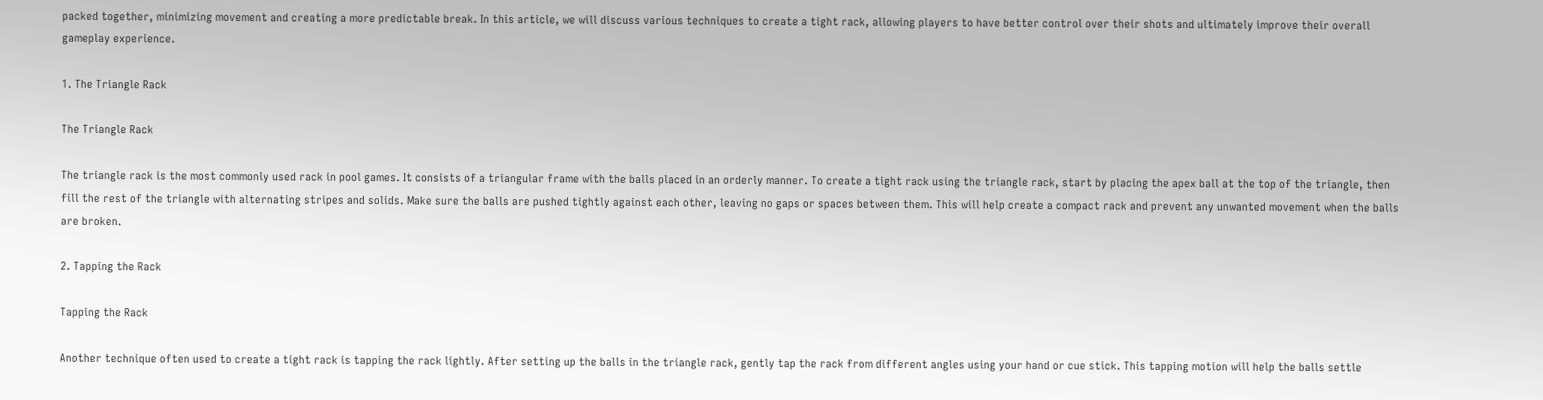packed together, minimizing movement and creating a more predictable break. In this article, we will discuss various techniques to create a tight rack, allowing players to have better control over their shots and ultimately improve their overall gameplay experience.

1. The Triangle Rack

The Triangle Rack

The triangle rack is the most commonly used rack in pool games. It consists of a triangular frame with the balls placed in an orderly manner. To create a tight rack using the triangle rack, start by placing the apex ball at the top of the triangle, then fill the rest of the triangle with alternating stripes and solids. Make sure the balls are pushed tightly against each other, leaving no gaps or spaces between them. This will help create a compact rack and prevent any unwanted movement when the balls are broken.

2. Tapping the Rack

Tapping the Rack

Another technique often used to create a tight rack is tapping the rack lightly. After setting up the balls in the triangle rack, gently tap the rack from different angles using your hand or cue stick. This tapping motion will help the balls settle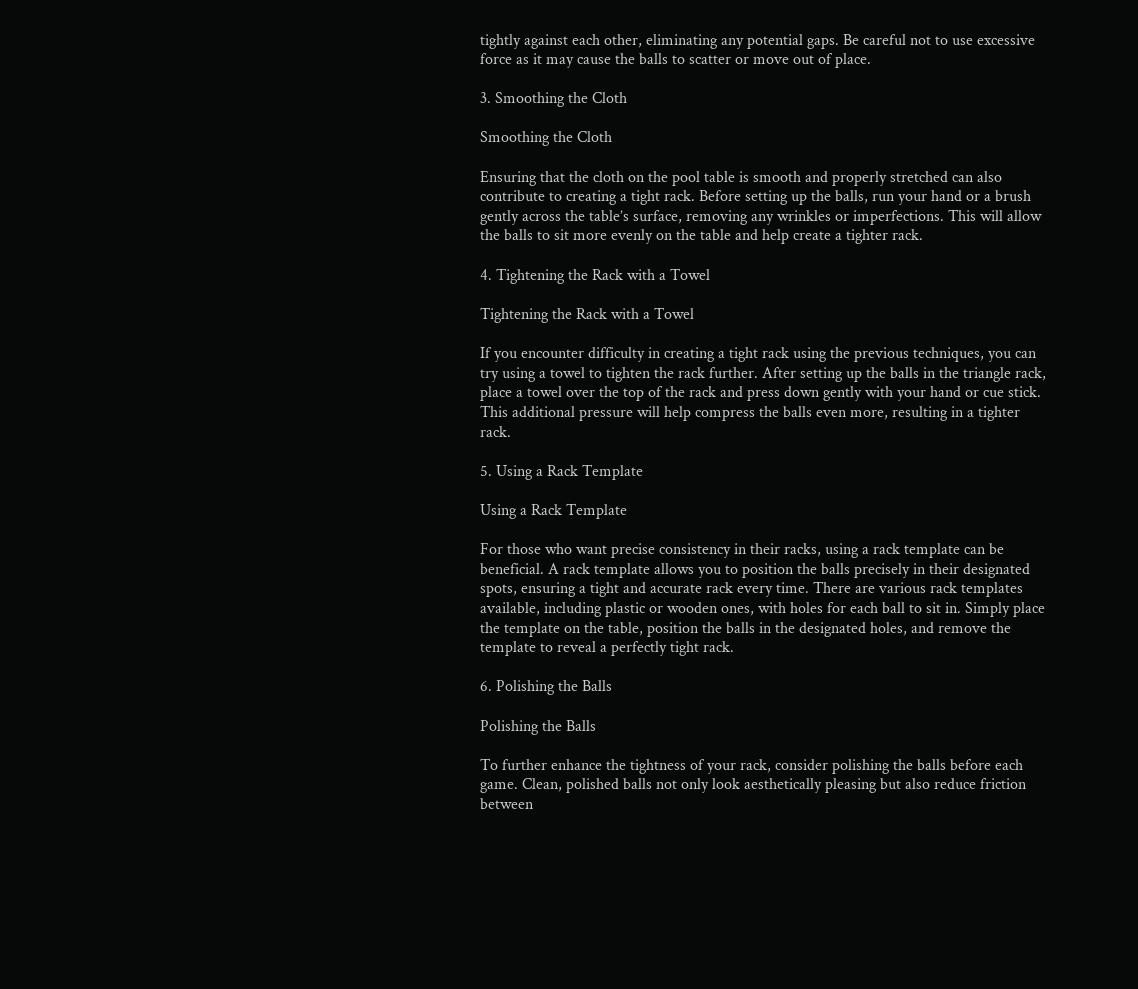tightly against each other, eliminating any potential gaps. Be careful not to use excessive force as it may cause the balls to scatter or move out of place.

3. Smoothing the Cloth

Smoothing the Cloth

Ensuring that the cloth on the pool table is smooth and properly stretched can also contribute to creating a tight rack. Before setting up the balls, run your hand or a brush gently across the table’s surface, removing any wrinkles or imperfections. This will allow the balls to sit more evenly on the table and help create a tighter rack.

4. Tightening the Rack with a Towel

Tightening the Rack with a Towel

If you encounter difficulty in creating a tight rack using the previous techniques, you can try using a towel to tighten the rack further. After setting up the balls in the triangle rack, place a towel over the top of the rack and press down gently with your hand or cue stick. This additional pressure will help compress the balls even more, resulting in a tighter rack.

5. Using a Rack Template

Using a Rack Template

For those who want precise consistency in their racks, using a rack template can be beneficial. A rack template allows you to position the balls precisely in their designated spots, ensuring a tight and accurate rack every time. There are various rack templates available, including plastic or wooden ones, with holes for each ball to sit in. Simply place the template on the table, position the balls in the designated holes, and remove the template to reveal a perfectly tight rack.

6. Polishing the Balls

Polishing the Balls

To further enhance the tightness of your rack, consider polishing the balls before each game. Clean, polished balls not only look aesthetically pleasing but also reduce friction between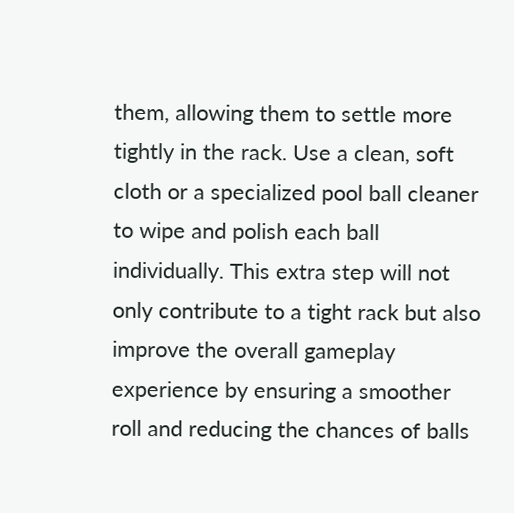them, allowing them to settle more tightly in the rack. Use a clean, soft cloth or a specialized pool ball cleaner to wipe and polish each ball individually. This extra step will not only contribute to a tight rack but also improve the overall gameplay experience by ensuring a smoother roll and reducing the chances of balls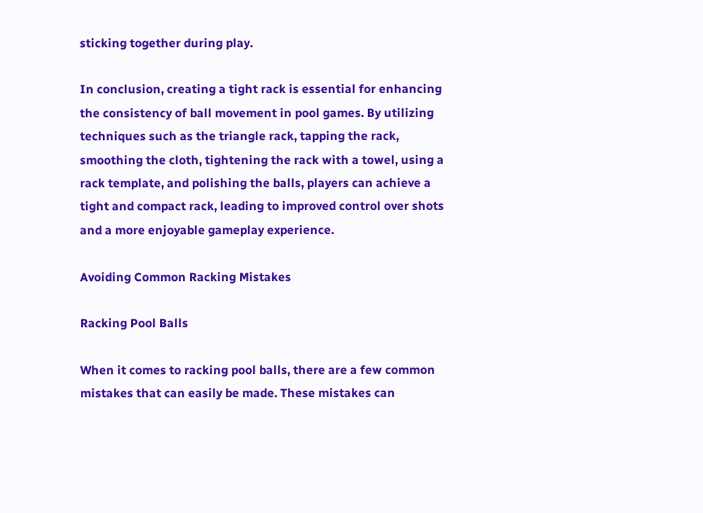sticking together during play.

In conclusion, creating a tight rack is essential for enhancing the consistency of ball movement in pool games. By utilizing techniques such as the triangle rack, tapping the rack, smoothing the cloth, tightening the rack with a towel, using a rack template, and polishing the balls, players can achieve a tight and compact rack, leading to improved control over shots and a more enjoyable gameplay experience.

Avoiding Common Racking Mistakes

Racking Pool Balls

When it comes to racking pool balls, there are a few common mistakes that can easily be made. These mistakes can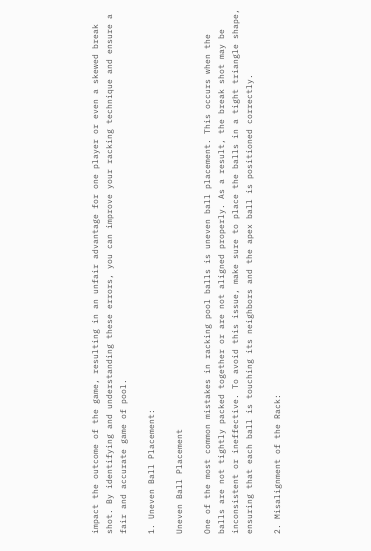impact the outcome of the game, resulting in an unfair advantage for one player or even a skewed break shot. By identifying and understanding these errors, you can improve your racking technique and ensure a fair and accurate game of pool.

1. Uneven Ball Placement:

Uneven Ball Placement

One of the most common mistakes in racking pool balls is uneven ball placement. This occurs when the balls are not tightly packed together or are not aligned properly. As a result, the break shot may be inconsistent or ineffective. To avoid this issue, make sure to place the balls in a tight triangle shape, ensuring that each ball is touching its neighbors and the apex ball is positioned correctly.

2. Misalignment of the Rack: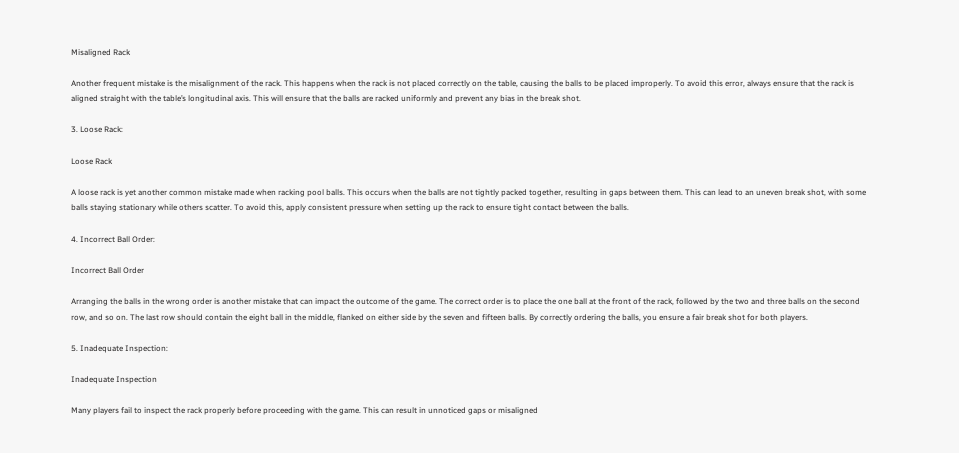Misaligned Rack

Another frequent mistake is the misalignment of the rack. This happens when the rack is not placed correctly on the table, causing the balls to be placed improperly. To avoid this error, always ensure that the rack is aligned straight with the table’s longitudinal axis. This will ensure that the balls are racked uniformly and prevent any bias in the break shot.

3. Loose Rack:

Loose Rack

A loose rack is yet another common mistake made when racking pool balls. This occurs when the balls are not tightly packed together, resulting in gaps between them. This can lead to an uneven break shot, with some balls staying stationary while others scatter. To avoid this, apply consistent pressure when setting up the rack to ensure tight contact between the balls.

4. Incorrect Ball Order:

Incorrect Ball Order

Arranging the balls in the wrong order is another mistake that can impact the outcome of the game. The correct order is to place the one ball at the front of the rack, followed by the two and three balls on the second row, and so on. The last row should contain the eight ball in the middle, flanked on either side by the seven and fifteen balls. By correctly ordering the balls, you ensure a fair break shot for both players.

5. Inadequate Inspection:

Inadequate Inspection

Many players fail to inspect the rack properly before proceeding with the game. This can result in unnoticed gaps or misaligned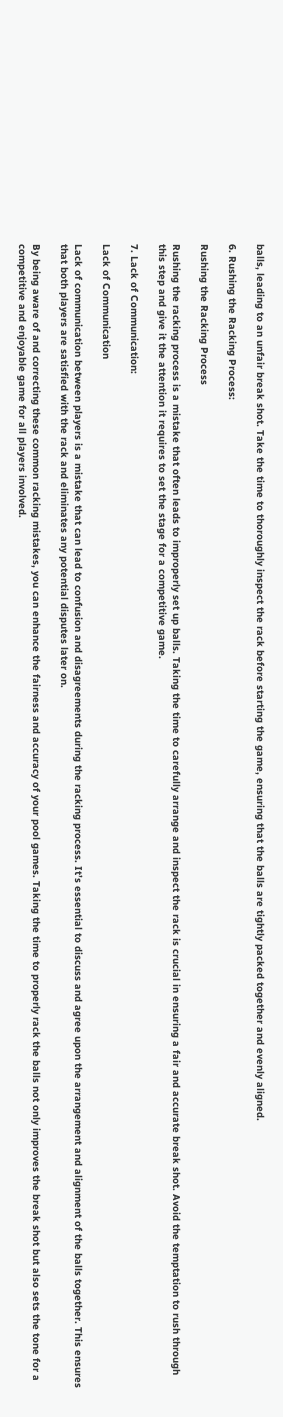balls, leading to an unfair break shot. Take the time to thoroughly inspect the rack before starting the game, ensuring that the balls are tightly packed together and evenly aligned.

6. Rushing the Racking Process:

Rushing the Racking Process

Rushing the racking process is a mistake that often leads to improperly set up balls. Taking the time to carefully arrange and inspect the rack is crucial in ensuring a fair and accurate break shot. Avoid the temptation to rush through this step and give it the attention it requires to set the stage for a competitive game.

7. Lack of Communication:

Lack of Communication

Lack of communication between players is a mistake that can lead to confusion and disagreements during the racking process. It’s essential to discuss and agree upon the arrangement and alignment of the balls together. This ensures that both players are satisfied with the rack and eliminates any potential disputes later on.

By being aware of and correcting these common racking mistakes, you can enhance the fairness and accuracy of your pool games. Taking the time to properly rack the balls not only improves the break shot but also sets the tone for a competitive and enjoyable game for all players involved.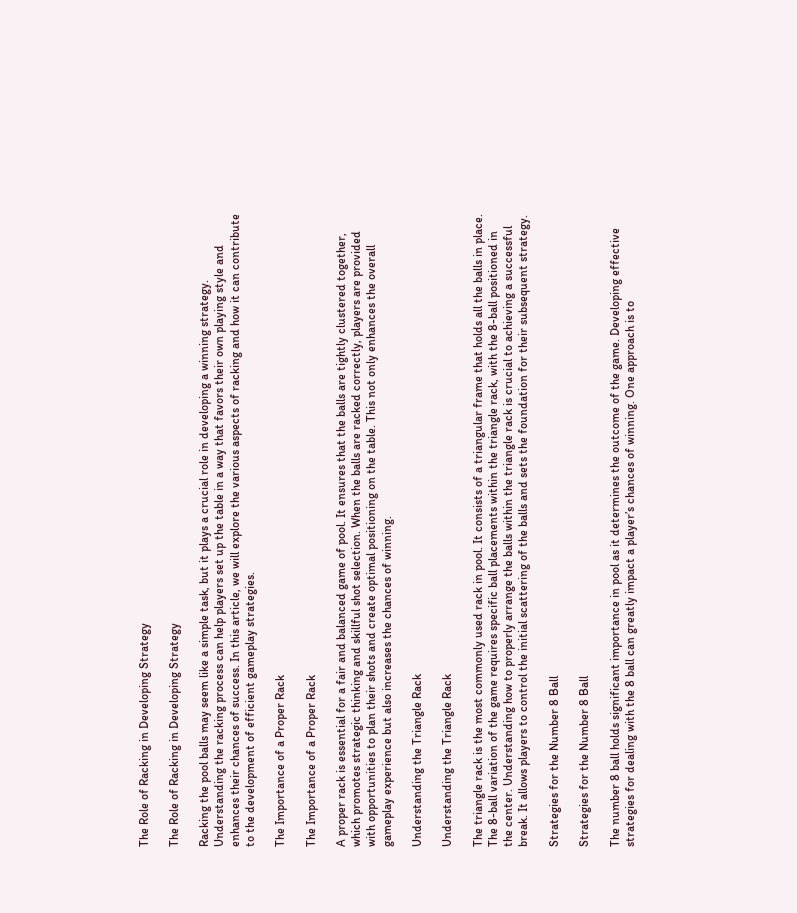The Role of Racking in Developing Strategy

The Role of Racking in Developing Strategy

Racking the pool balls may seem like a simple task, but it plays a crucial role in developing a winning strategy. Understanding the racking process can help players set up the table in a way that favors their own playing style and enhances their chances of success. In this article, we will explore the various aspects of racking and how it can contribute to the development of efficient gameplay strategies.

The Importance of a Proper Rack

The Importance of a Proper Rack

A proper rack is essential for a fair and balanced game of pool. It ensures that the balls are tightly clustered together, which promotes strategic thinking and skillful shot selection. When the balls are racked correctly, players are provided with opportunities to plan their shots and create optimal positioning on the table. This not only enhances the overall gameplay experience but also increases the chances of winning.

Understanding the Triangle Rack

Understanding the Triangle Rack

The triangle rack is the most commonly used rack in pool. It consists of a triangular frame that holds all the balls in place. The 8-ball variation of the game requires specific ball placements within the triangle rack, with the 8-ball positioned in the center. Understanding how to properly arrange the balls within the triangle rack is crucial to achieving a successful break. It allows players to control the initial scattering of the balls and sets the foundation for their subsequent strategy.

Strategies for the Number 8 Ball

Strategies for the Number 8 Ball

The number 8 ball holds significant importance in pool as it determines the outcome of the game. Developing effective strategies for dealing with the 8 ball can greatly impact a player’s chances of winning. One approach is to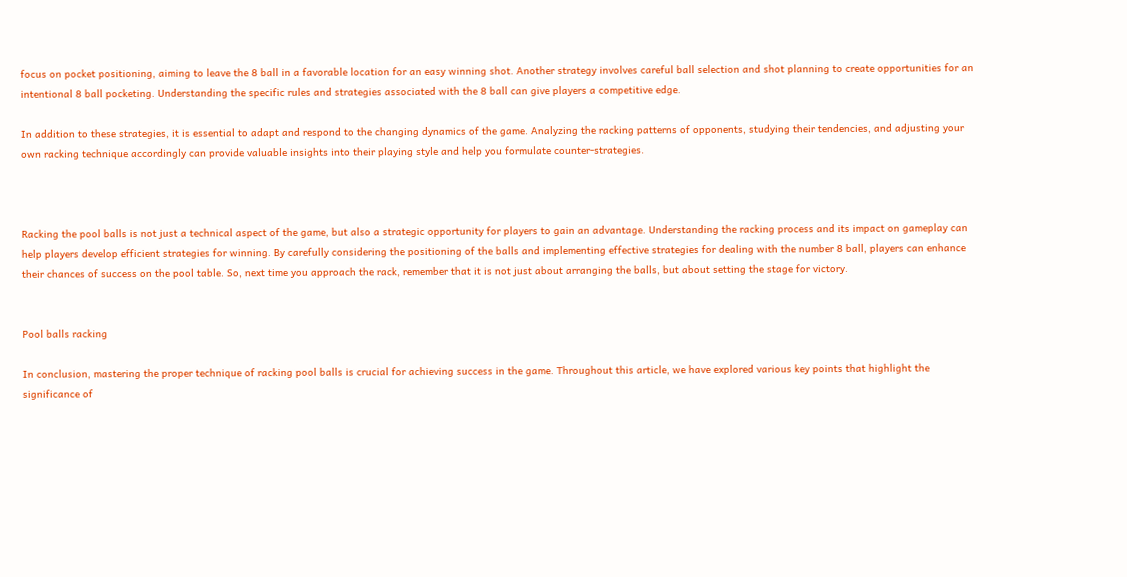focus on pocket positioning, aiming to leave the 8 ball in a favorable location for an easy winning shot. Another strategy involves careful ball selection and shot planning to create opportunities for an intentional 8 ball pocketing. Understanding the specific rules and strategies associated with the 8 ball can give players a competitive edge.

In addition to these strategies, it is essential to adapt and respond to the changing dynamics of the game. Analyzing the racking patterns of opponents, studying their tendencies, and adjusting your own racking technique accordingly can provide valuable insights into their playing style and help you formulate counter-strategies.



Racking the pool balls is not just a technical aspect of the game, but also a strategic opportunity for players to gain an advantage. Understanding the racking process and its impact on gameplay can help players develop efficient strategies for winning. By carefully considering the positioning of the balls and implementing effective strategies for dealing with the number 8 ball, players can enhance their chances of success on the pool table. So, next time you approach the rack, remember that it is not just about arranging the balls, but about setting the stage for victory.


Pool balls racking

In conclusion, mastering the proper technique of racking pool balls is crucial for achieving success in the game. Throughout this article, we have explored various key points that highlight the significance of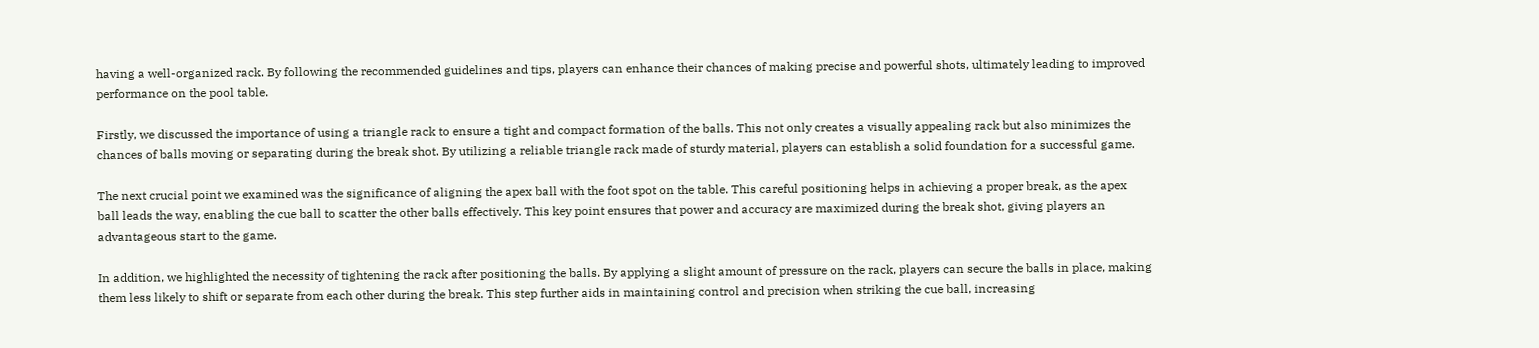having a well-organized rack. By following the recommended guidelines and tips, players can enhance their chances of making precise and powerful shots, ultimately leading to improved performance on the pool table.

Firstly, we discussed the importance of using a triangle rack to ensure a tight and compact formation of the balls. This not only creates a visually appealing rack but also minimizes the chances of balls moving or separating during the break shot. By utilizing a reliable triangle rack made of sturdy material, players can establish a solid foundation for a successful game.

The next crucial point we examined was the significance of aligning the apex ball with the foot spot on the table. This careful positioning helps in achieving a proper break, as the apex ball leads the way, enabling the cue ball to scatter the other balls effectively. This key point ensures that power and accuracy are maximized during the break shot, giving players an advantageous start to the game.

In addition, we highlighted the necessity of tightening the rack after positioning the balls. By applying a slight amount of pressure on the rack, players can secure the balls in place, making them less likely to shift or separate from each other during the break. This step further aids in maintaining control and precision when striking the cue ball, increasing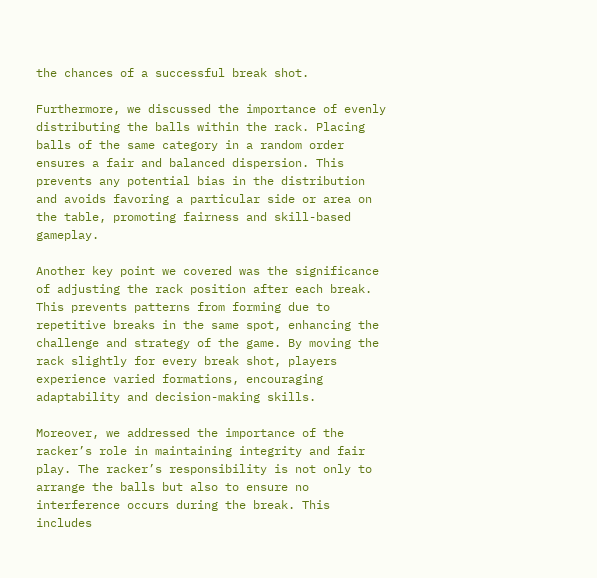the chances of a successful break shot.

Furthermore, we discussed the importance of evenly distributing the balls within the rack. Placing balls of the same category in a random order ensures a fair and balanced dispersion. This prevents any potential bias in the distribution and avoids favoring a particular side or area on the table, promoting fairness and skill-based gameplay.

Another key point we covered was the significance of adjusting the rack position after each break. This prevents patterns from forming due to repetitive breaks in the same spot, enhancing the challenge and strategy of the game. By moving the rack slightly for every break shot, players experience varied formations, encouraging adaptability and decision-making skills.

Moreover, we addressed the importance of the racker’s role in maintaining integrity and fair play. The racker’s responsibility is not only to arrange the balls but also to ensure no interference occurs during the break. This includes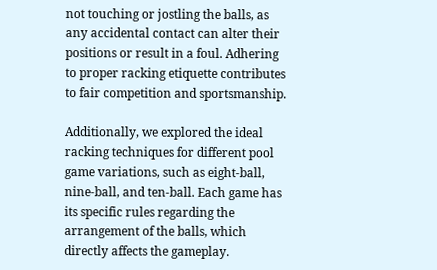not touching or jostling the balls, as any accidental contact can alter their positions or result in a foul. Adhering to proper racking etiquette contributes to fair competition and sportsmanship.

Additionally, we explored the ideal racking techniques for different pool game variations, such as eight-ball, nine-ball, and ten-ball. Each game has its specific rules regarding the arrangement of the balls, which directly affects the gameplay.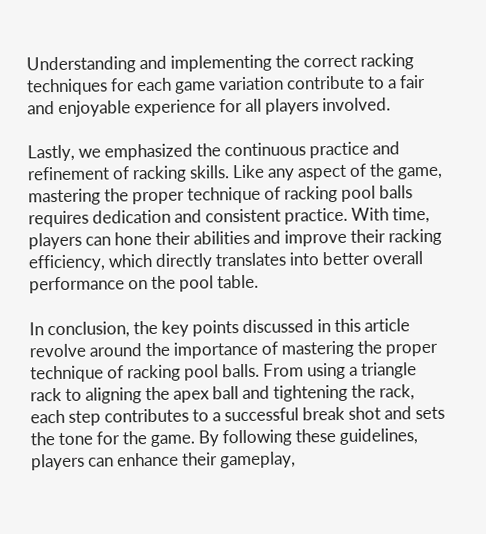Understanding and implementing the correct racking techniques for each game variation contribute to a fair and enjoyable experience for all players involved.

Lastly, we emphasized the continuous practice and refinement of racking skills. Like any aspect of the game, mastering the proper technique of racking pool balls requires dedication and consistent practice. With time, players can hone their abilities and improve their racking efficiency, which directly translates into better overall performance on the pool table.

In conclusion, the key points discussed in this article revolve around the importance of mastering the proper technique of racking pool balls. From using a triangle rack to aligning the apex ball and tightening the rack, each step contributes to a successful break shot and sets the tone for the game. By following these guidelines, players can enhance their gameplay,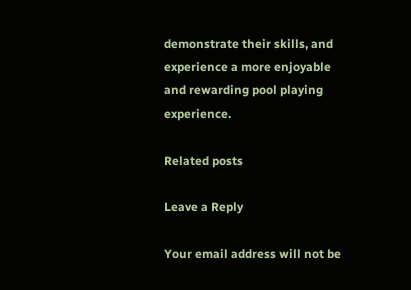demonstrate their skills, and experience a more enjoyable and rewarding pool playing experience.

Related posts

Leave a Reply

Your email address will not be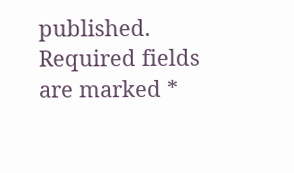published. Required fields are marked *